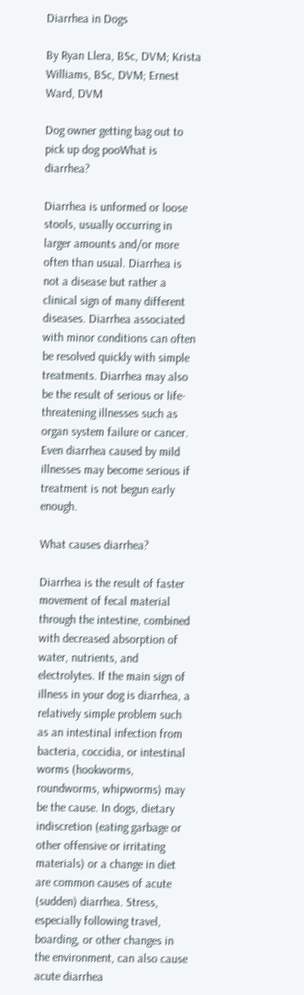Diarrhea in Dogs

By Ryan Llera, BSc, DVM; Krista Williams, BSc, DVM; Ernest Ward, DVM

Dog owner getting bag out to pick up dog pooWhat is diarrhea?

Diarrhea is unformed or loose stools, usually occurring in larger amounts and/or more often than usual. Diarrhea is not a disease but rather a clinical sign of many different diseases. Diarrhea associated with minor conditions can often be resolved quickly with simple treatments. Diarrhea may also be the result of serious or life-threatening illnesses such as organ system failure or cancer. Even diarrhea caused by mild illnesses may become serious if treatment is not begun early enough.

What causes diarrhea?

Diarrhea is the result of faster movement of fecal material through the intestine, combined with decreased absorption of water, nutrients, and electrolytes. If the main sign of illness in your dog is diarrhea, a relatively simple problem such as an intestinal infection from bacteria, coccidia, or intestinal worms (hookworms, roundworms, whipworms) may be the cause. In dogs, dietary indiscretion (eating garbage or other offensive or irritating materials) or a change in diet are common causes of acute (sudden) diarrhea. Stress, especially following travel, boarding, or other changes in the environment, can also cause acute diarrhea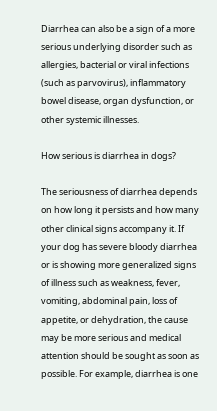Diarrhea can also be a sign of a more serious underlying disorder such as allergies, bacterial or viral infections (such as parvovirus), inflammatory bowel disease, organ dysfunction, or other systemic illnesses.

How serious is diarrhea in dogs?

The seriousness of diarrhea depends on how long it persists and how many other clinical signs accompany it. If your dog has severe bloody diarrhea or is showing more generalized signs of illness such as weakness, fever, vomiting, abdominal pain, loss of appetite, or dehydration, the cause may be more serious and medical attention should be sought as soon as possible. For example, diarrhea is one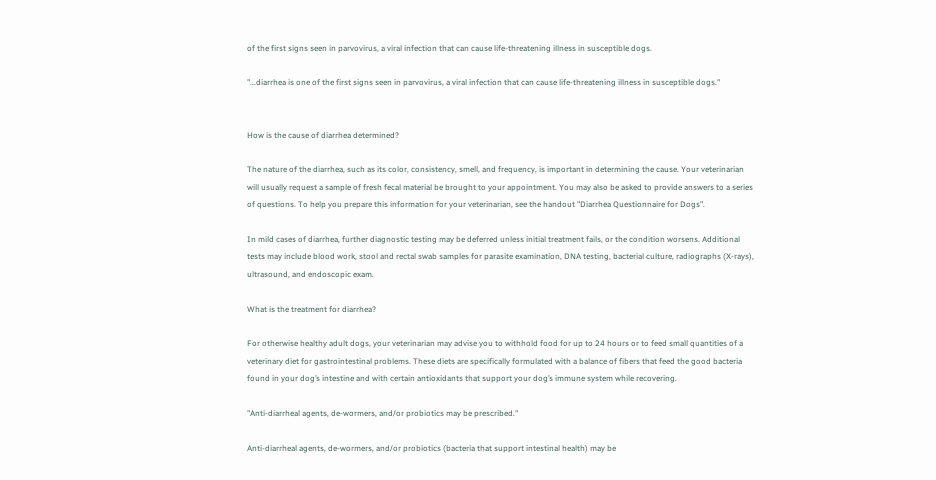of the first signs seen in parvovirus, a viral infection that can cause life-threatening illness in susceptible dogs.

"...diarrhea is one of the first signs seen in parvovirus, a viral infection that can cause life-threatening illness in susceptible dogs."


How is the cause of diarrhea determined?

The nature of the diarrhea, such as its color, consistency, smell, and frequency, is important in determining the cause. Your veterinarian will usually request a sample of fresh fecal material be brought to your appointment. You may also be asked to provide answers to a series of questions. To help you prepare this information for your veterinarian, see the handout "Diarrhea Questionnaire for Dogs".

In mild cases of diarrhea, further diagnostic testing may be deferred unless initial treatment fails, or the condition worsens. Additional tests may include blood work, stool and rectal swab samples for parasite examination, DNA testing, bacterial culture, radiographs (X-rays), ultrasound, and endoscopic exam.

What is the treatment for diarrhea?

For otherwise healthy adult dogs, your veterinarian may advise you to withhold food for up to 24 hours or to feed small quantities of a veterinary diet for gastrointestinal problems. These diets are specifically formulated with a balance of fibers that feed the good bacteria found in your dog’s intestine and with certain antioxidants that support your dog’s immune system while recovering.

"Anti-diarrheal agents, de-wormers, and/or probiotics may be prescribed."

Anti-diarrheal agents, de-wormers, and/or probiotics (bacteria that support intestinal health) may be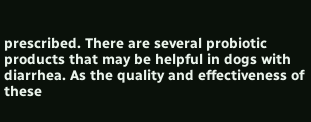prescribed. There are several probiotic products that may be helpful in dogs with diarrhea. As the quality and effectiveness of these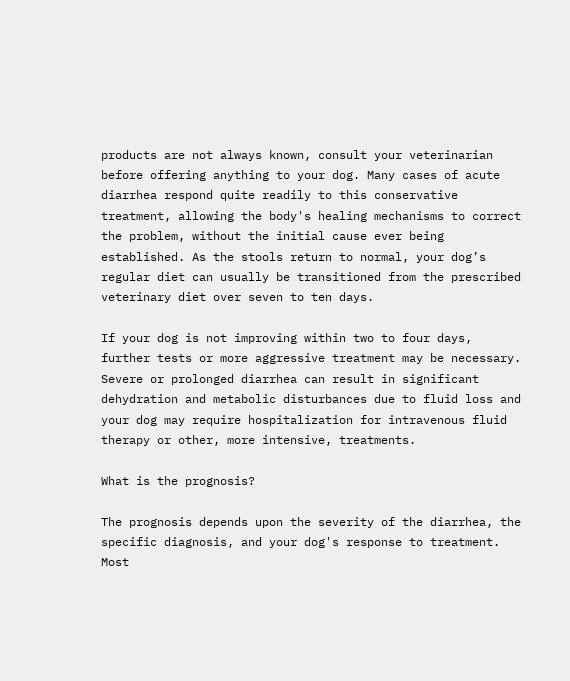products are not always known, consult your veterinarian before offering anything to your dog. Many cases of acute diarrhea respond quite readily to this conservative treatment, allowing the body's healing mechanisms to correct the problem, without the initial cause ever being established. As the stools return to normal, your dog’s regular diet can usually be transitioned from the prescribed veterinary diet over seven to ten days.

If your dog is not improving within two to four days, further tests or more aggressive treatment may be necessary. Severe or prolonged diarrhea can result in significant dehydration and metabolic disturbances due to fluid loss and your dog may require hospitalization for intravenous fluid therapy or other, more intensive, treatments.

What is the prognosis?

The prognosis depends upon the severity of the diarrhea, the specific diagnosis, and your dog's response to treatment. Most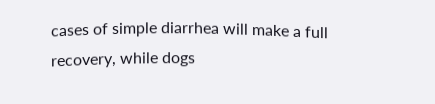cases of simple diarrhea will make a full recovery, while dogs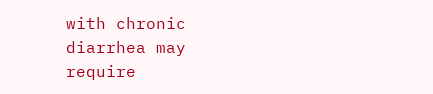with chronic diarrhea may require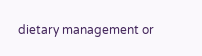dietary management or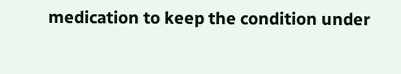medication to keep the condition under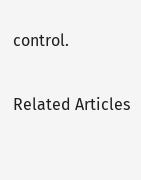control.

Related Articles